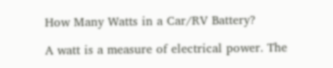How Many Watts in a Car/RV Battery?

A watt is a measure of electrical power. The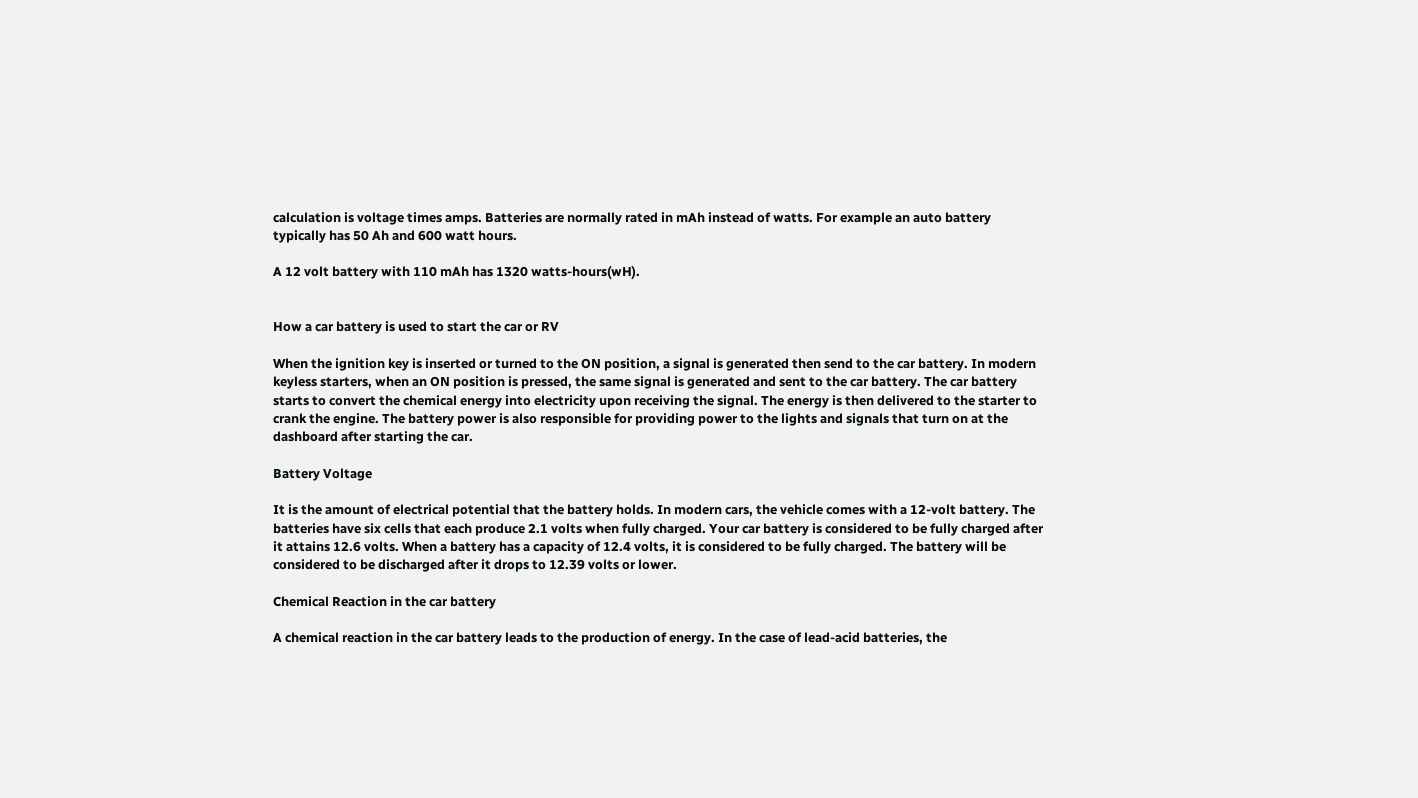calculation is voltage times amps. Batteries are normally rated in mAh instead of watts. For example an auto battery typically has 50 Ah and 600 watt hours.

A 12 volt battery with 110 mAh has 1320 watts-hours(wH).


How a car battery is used to start the car or RV

When the ignition key is inserted or turned to the ON position, a signal is generated then send to the car battery. In modern keyless starters, when an ON position is pressed, the same signal is generated and sent to the car battery. The car battery starts to convert the chemical energy into electricity upon receiving the signal. The energy is then delivered to the starter to crank the engine. The battery power is also responsible for providing power to the lights and signals that turn on at the dashboard after starting the car.

Battery Voltage

It is the amount of electrical potential that the battery holds. In modern cars, the vehicle comes with a 12-volt battery. The batteries have six cells that each produce 2.1 volts when fully charged. Your car battery is considered to be fully charged after it attains 12.6 volts. When a battery has a capacity of 12.4 volts, it is considered to be fully charged. The battery will be considered to be discharged after it drops to 12.39 volts or lower.

Chemical Reaction in the car battery

A chemical reaction in the car battery leads to the production of energy. In the case of lead-acid batteries, the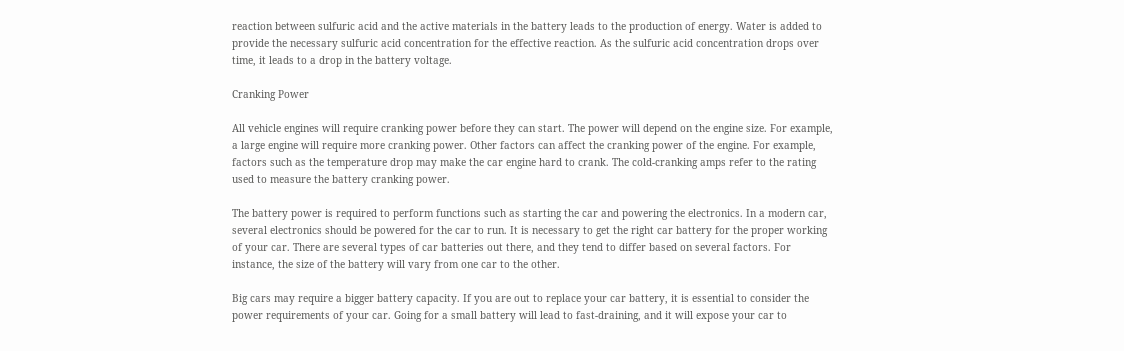reaction between sulfuric acid and the active materials in the battery leads to the production of energy. Water is added to provide the necessary sulfuric acid concentration for the effective reaction. As the sulfuric acid concentration drops over time, it leads to a drop in the battery voltage.

Cranking Power

All vehicle engines will require cranking power before they can start. The power will depend on the engine size. For example, a large engine will require more cranking power. Other factors can affect the cranking power of the engine. For example, factors such as the temperature drop may make the car engine hard to crank. The cold-cranking amps refer to the rating used to measure the battery cranking power.

The battery power is required to perform functions such as starting the car and powering the electronics. In a modern car, several electronics should be powered for the car to run. It is necessary to get the right car battery for the proper working of your car. There are several types of car batteries out there, and they tend to differ based on several factors. For instance, the size of the battery will vary from one car to the other.

Big cars may require a bigger battery capacity. If you are out to replace your car battery, it is essential to consider the power requirements of your car. Going for a small battery will lead to fast-draining, and it will expose your car to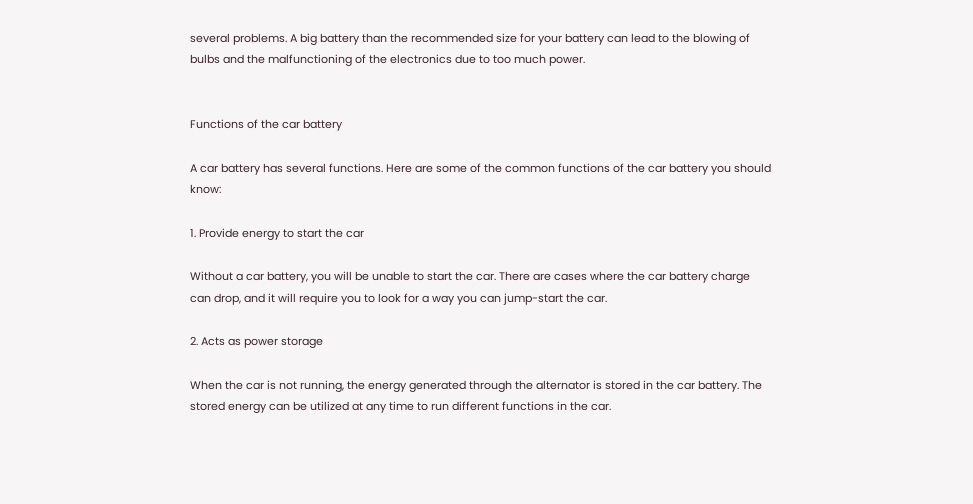several problems. A big battery than the recommended size for your battery can lead to the blowing of bulbs and the malfunctioning of the electronics due to too much power.


Functions of the car battery

A car battery has several functions. Here are some of the common functions of the car battery you should know:

1. Provide energy to start the car

Without a car battery, you will be unable to start the car. There are cases where the car battery charge can drop, and it will require you to look for a way you can jump-start the car.

2. Acts as power storage

When the car is not running, the energy generated through the alternator is stored in the car battery. The stored energy can be utilized at any time to run different functions in the car.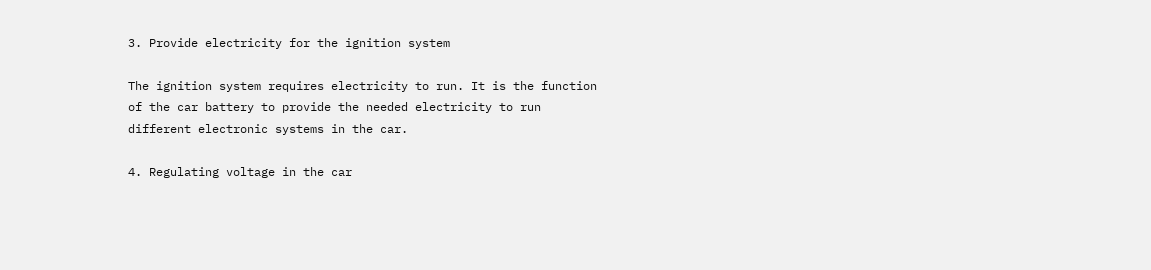3. Provide electricity for the ignition system

The ignition system requires electricity to run. It is the function of the car battery to provide the needed electricity to run different electronic systems in the car.

4. Regulating voltage in the car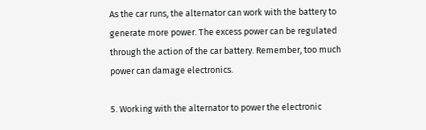As the car runs, the alternator can work with the battery to generate more power. The excess power can be regulated through the action of the car battery. Remember, too much power can damage electronics.

5. Working with the alternator to power the electronic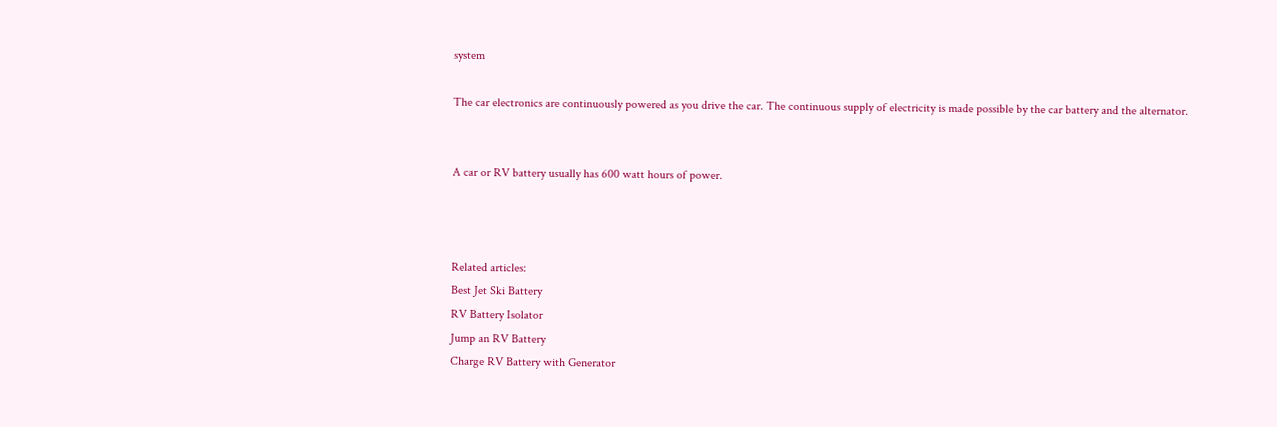system

The car electronics are continuously powered as you drive the car. The continuous supply of electricity is made possible by the car battery and the alternator.


A car or RV battery usually has 600 watt hours of power.



Related articles:
Best Jet Ski Battery
RV Battery Isolator
Jump an RV Battery
Charge RV Battery with Generator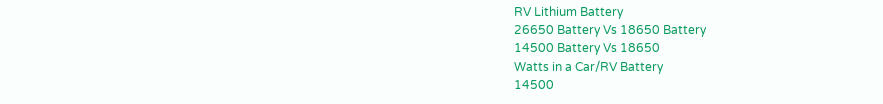RV Lithium Battery
26650 Battery Vs 18650 Battery
14500 Battery Vs 18650
Watts in a Car/RV Battery
14500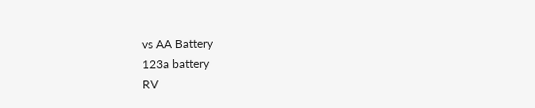vs AA Battery
123a battery
RV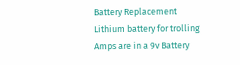Battery Replacement
Lithium battery for trolling
Amps are in a 9v Battery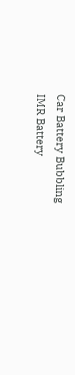Car Battery Bubbling
IMR Battery